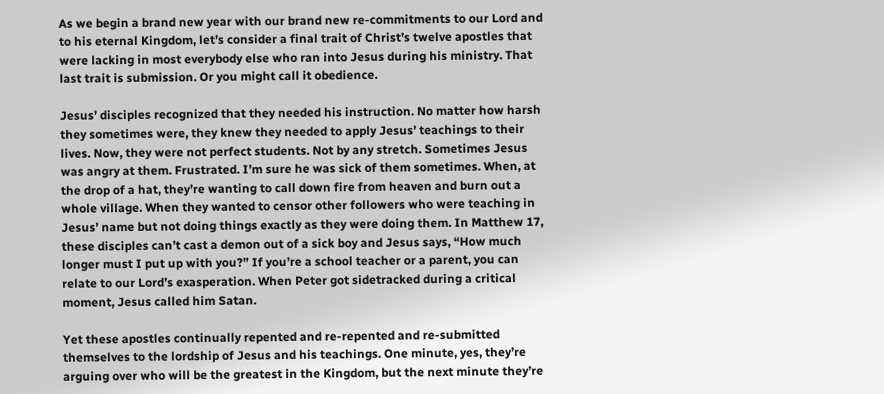As we begin a brand new year with our brand new re-commitments to our Lord and to his eternal Kingdom, let’s consider a final trait of Christ’s twelve apostles that were lacking in most everybody else who ran into Jesus during his ministry. That last trait is submission. Or you might call it obedience.

Jesus’ disciples recognized that they needed his instruction. No matter how harsh they sometimes were, they knew they needed to apply Jesus’ teachings to their lives. Now, they were not perfect students. Not by any stretch. Sometimes Jesus was angry at them. Frustrated. I’m sure he was sick of them sometimes. When, at the drop of a hat, they’re wanting to call down fire from heaven and burn out a whole village. When they wanted to censor other followers who were teaching in Jesus’ name but not doing things exactly as they were doing them. In Matthew 17, these disciples can’t cast a demon out of a sick boy and Jesus says, “How much longer must I put up with you?” If you’re a school teacher or a parent, you can relate to our Lord’s exasperation. When Peter got sidetracked during a critical moment, Jesus called him Satan.

Yet these apostles continually repented and re-repented and re-submitted themselves to the lordship of Jesus and his teachings. One minute, yes, they’re arguing over who will be the greatest in the Kingdom, but the next minute they’re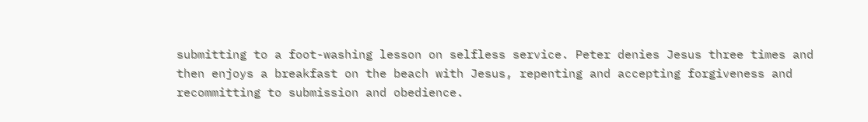submitting to a foot-washing lesson on selfless service. Peter denies Jesus three times and then enjoys a breakfast on the beach with Jesus, repenting and accepting forgiveness and recommitting to submission and obedience.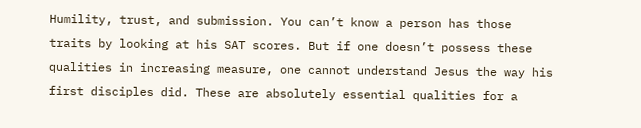Humility, trust, and submission. You can’t know a person has those traits by looking at his SAT scores. But if one doesn’t possess these qualities in increasing measure, one cannot understand Jesus the way his first disciples did. These are absolutely essential qualities for a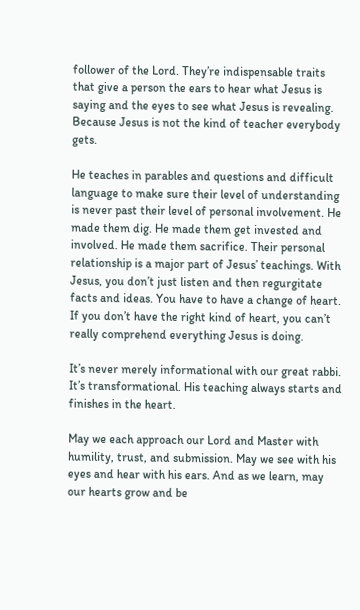follower of the Lord. They’re indispensable traits that give a person the ears to hear what Jesus is saying and the eyes to see what Jesus is revealing. Because Jesus is not the kind of teacher everybody gets.

He teaches in parables and questions and difficult language to make sure their level of understanding is never past their level of personal involvement. He made them dig. He made them get invested and involved. He made them sacrifice. Their personal relationship is a major part of Jesus’ teachings. With Jesus, you don’t just listen and then regurgitate facts and ideas. You have to have a change of heart. If you don’t have the right kind of heart, you can’t really comprehend everything Jesus is doing.

It’s never merely informational with our great rabbi. It’s transformational. His teaching always starts and finishes in the heart.

May we each approach our Lord and Master with humility, trust, and submission. May we see with his eyes and hear with his ears. And as we learn, may our hearts grow and be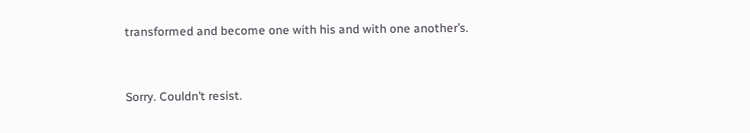transformed and become one with his and with one another’s.



Sorry. Couldn’t resist.